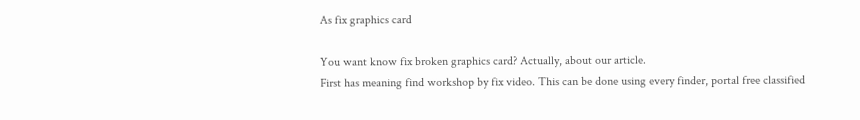As fix graphics card

You want know fix broken graphics card? Actually, about our article.
First has meaning find workshop by fix video. This can be done using every finder, portal free classified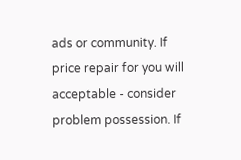ads or community. If price repair for you will acceptable - consider problem possession. If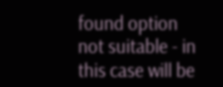found option not suitable - in this case will be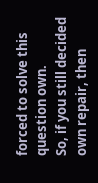forced to solve this question own.
So, if you still decided own repair, then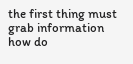the first thing must grab information how do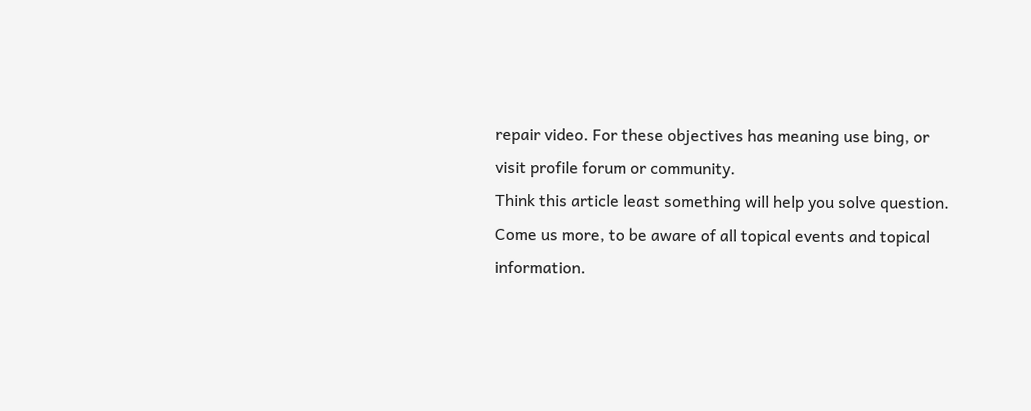repair video. For these objectives has meaning use bing, or visit profile forum or community.
Think this article least something will help you solve question.
Come us more, to be aware of all topical events and topical information.